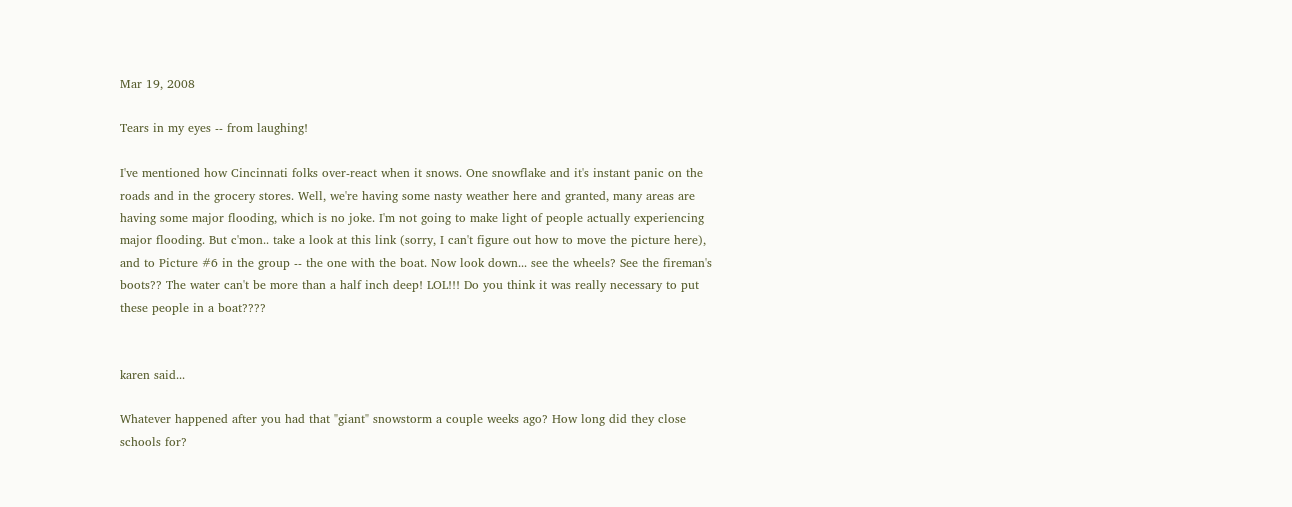Mar 19, 2008

Tears in my eyes -- from laughing!

I've mentioned how Cincinnati folks over-react when it snows. One snowflake and it's instant panic on the roads and in the grocery stores. Well, we're having some nasty weather here and granted, many areas are having some major flooding, which is no joke. I'm not going to make light of people actually experiencing major flooding. But c'mon.. take a look at this link (sorry, I can't figure out how to move the picture here), and to Picture #6 in the group -- the one with the boat. Now look down... see the wheels? See the fireman's boots?? The water can't be more than a half inch deep! LOL!!! Do you think it was really necessary to put these people in a boat????


karen said...

Whatever happened after you had that "giant" snowstorm a couple weeks ago? How long did they close schools for?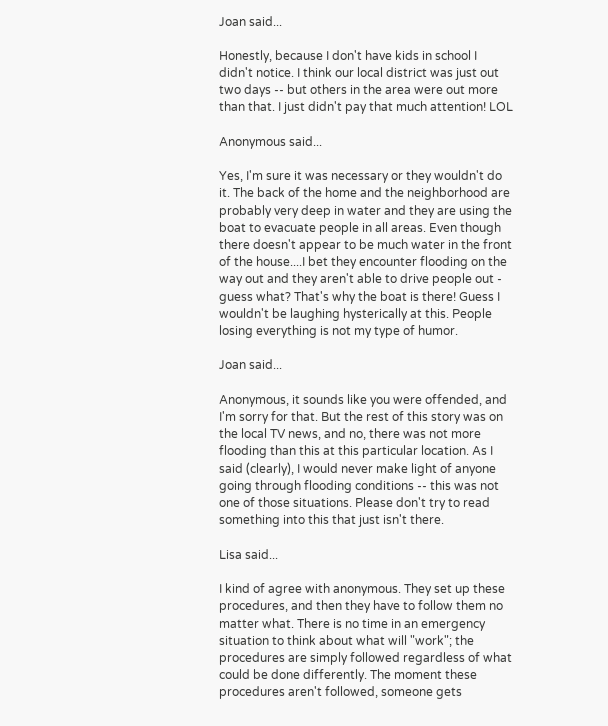Joan said...

Honestly, because I don't have kids in school I didn't notice. I think our local district was just out two days -- but others in the area were out more than that. I just didn't pay that much attention! LOL

Anonymous said...

Yes, I'm sure it was necessary or they wouldn't do it. The back of the home and the neighborhood are probably very deep in water and they are using the boat to evacuate people in all areas. Even though there doesn't appear to be much water in the front of the house....I bet they encounter flooding on the way out and they aren't able to drive people out - guess what? That's why the boat is there! Guess I wouldn't be laughing hysterically at this. People losing everything is not my type of humor.

Joan said...

Anonymous, it sounds like you were offended, and I'm sorry for that. But the rest of this story was on the local TV news, and no, there was not more flooding than this at this particular location. As I said (clearly), I would never make light of anyone going through flooding conditions -- this was not one of those situations. Please don't try to read something into this that just isn't there.

Lisa said...

I kind of agree with anonymous. They set up these procedures, and then they have to follow them no matter what. There is no time in an emergency situation to think about what will "work"; the procedures are simply followed regardless of what could be done differently. The moment these procedures aren't followed, someone gets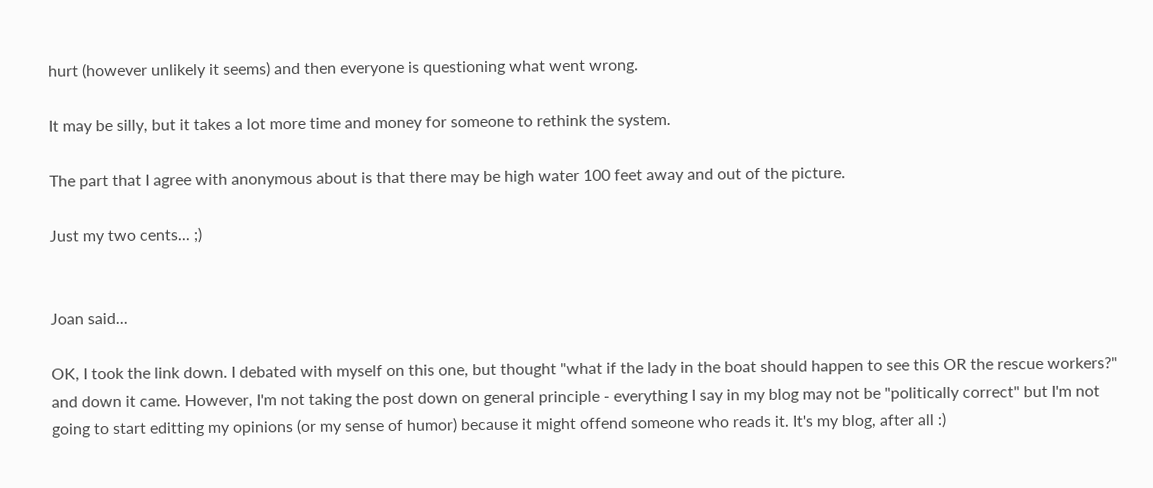hurt (however unlikely it seems) and then everyone is questioning what went wrong.

It may be silly, but it takes a lot more time and money for someone to rethink the system.

The part that I agree with anonymous about is that there may be high water 100 feet away and out of the picture.

Just my two cents... ;)


Joan said...

OK, I took the link down. I debated with myself on this one, but thought "what if the lady in the boat should happen to see this OR the rescue workers?" and down it came. However, I'm not taking the post down on general principle - everything I say in my blog may not be "politically correct" but I'm not going to start editting my opinions (or my sense of humor) because it might offend someone who reads it. It's my blog, after all :)